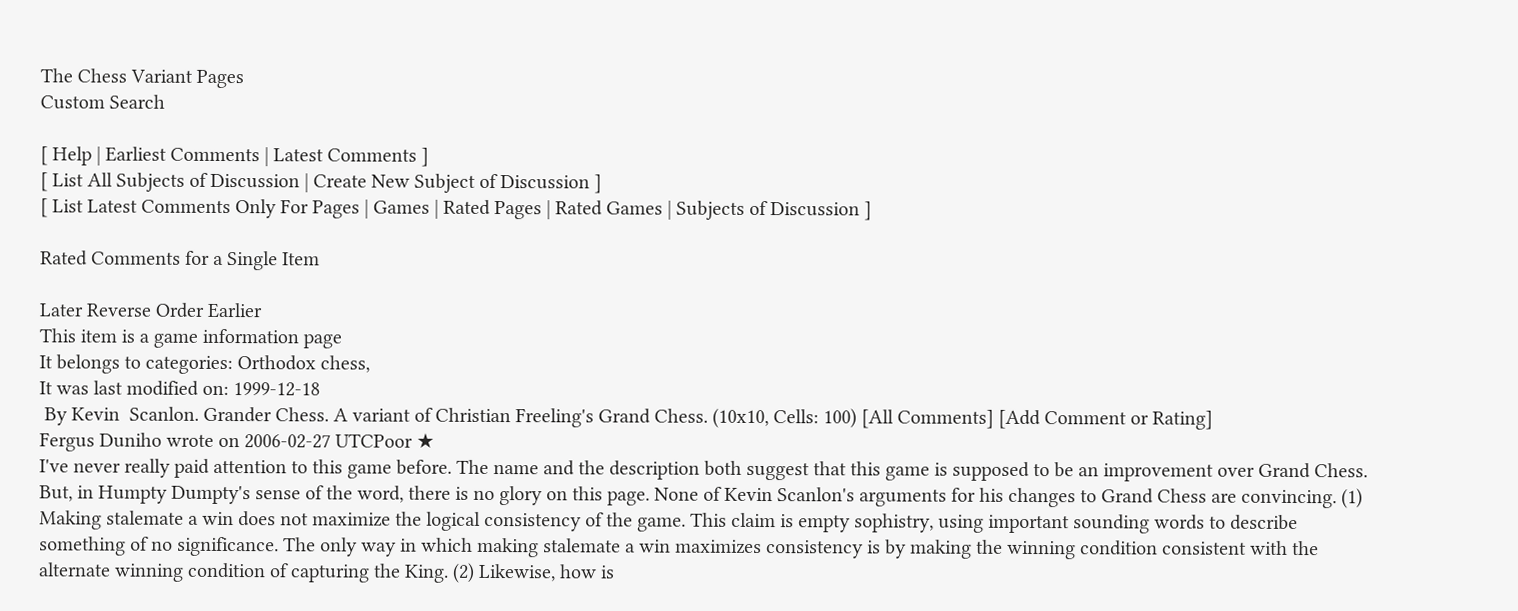The Chess Variant Pages
Custom Search

[ Help | Earliest Comments | Latest Comments ]
[ List All Subjects of Discussion | Create New Subject of Discussion ]
[ List Latest Comments Only For Pages | Games | Rated Pages | Rated Games | Subjects of Discussion ]

Rated Comments for a Single Item

Later Reverse Order Earlier
This item is a game information page
It belongs to categories: Orthodox chess,
It was last modified on: 1999-12-18
 By Kevin  Scanlon. Grander Chess. A variant of Christian Freeling's Grand Chess. (10x10, Cells: 100) [All Comments] [Add Comment or Rating]
Fergus Duniho wrote on 2006-02-27 UTCPoor ★
I've never really paid attention to this game before. The name and the description both suggest that this game is supposed to be an improvement over Grand Chess. But, in Humpty Dumpty's sense of the word, there is no glory on this page. None of Kevin Scanlon's arguments for his changes to Grand Chess are convincing. (1) Making stalemate a win does not maximize the logical consistency of the game. This claim is empty sophistry, using important sounding words to describe something of no significance. The only way in which making stalemate a win maximizes consistency is by making the winning condition consistent with the alternate winning condition of capturing the King. (2) Likewise, how is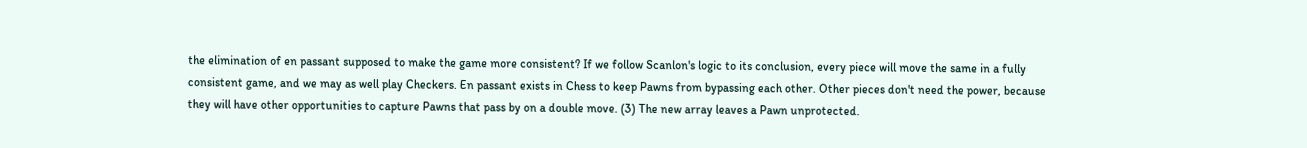the elimination of en passant supposed to make the game more consistent? If we follow Scanlon's logic to its conclusion, every piece will move the same in a fully consistent game, and we may as well play Checkers. En passant exists in Chess to keep Pawns from bypassing each other. Other pieces don't need the power, because they will have other opportunities to capture Pawns that pass by on a double move. (3) The new array leaves a Pawn unprotected.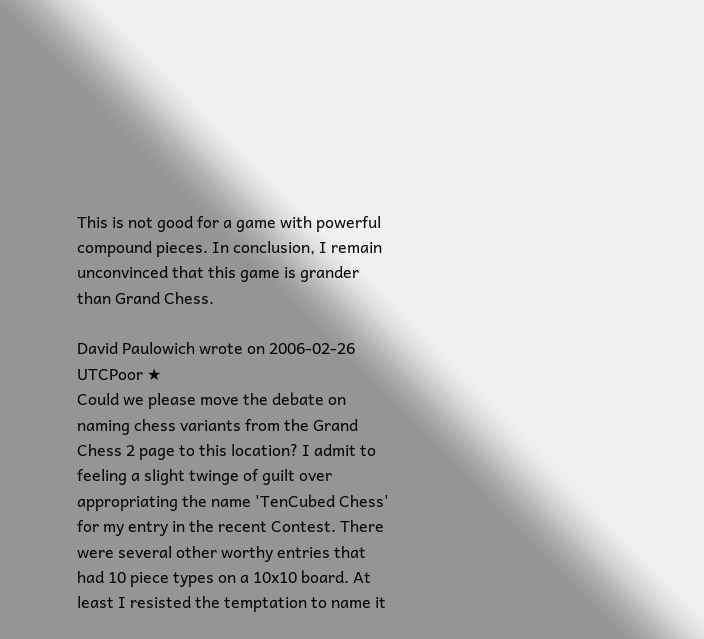This is not good for a game with powerful compound pieces. In conclusion, I remain unconvinced that this game is grander than Grand Chess.

David Paulowich wrote on 2006-02-26 UTCPoor ★
Could we please move the debate on naming chess variants from the Grand Chess 2 page to this location? I admit to feeling a slight twinge of guilt over appropriating the name 'TenCubed Chess' for my entry in the recent Contest. There were several other worthy entries that had 10 piece types on a 10x10 board. At least I resisted the temptation to name it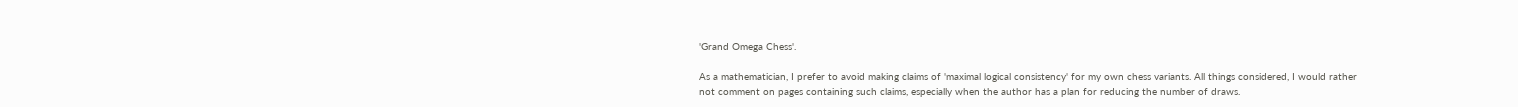'Grand Omega Chess'.

As a mathematician, I prefer to avoid making claims of 'maximal logical consistency' for my own chess variants. All things considered, I would rather not comment on pages containing such claims, especially when the author has a plan for reducing the number of draws.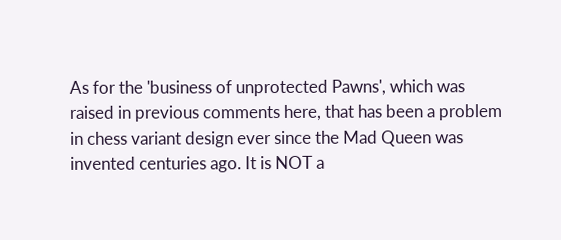As for the 'business of unprotected Pawns', which was raised in previous comments here, that has been a problem in chess variant design ever since the Mad Queen was invented centuries ago. It is NOT a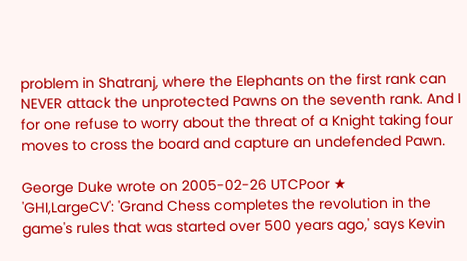problem in Shatranj, where the Elephants on the first rank can NEVER attack the unprotected Pawns on the seventh rank. And I for one refuse to worry about the threat of a Knight taking four moves to cross the board and capture an undefended Pawn.

George Duke wrote on 2005-02-26 UTCPoor ★
'GHI,LargeCV': 'Grand Chess completes the revolution in the game's rules that was started over 500 years ago,' says Kevin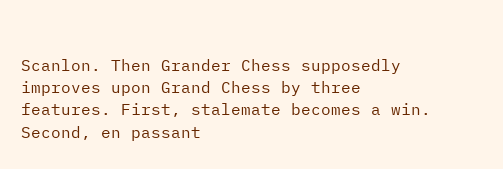Scanlon. Then Grander Chess supposedly improves upon Grand Chess by three features. First, stalemate becomes a win. Second, en passant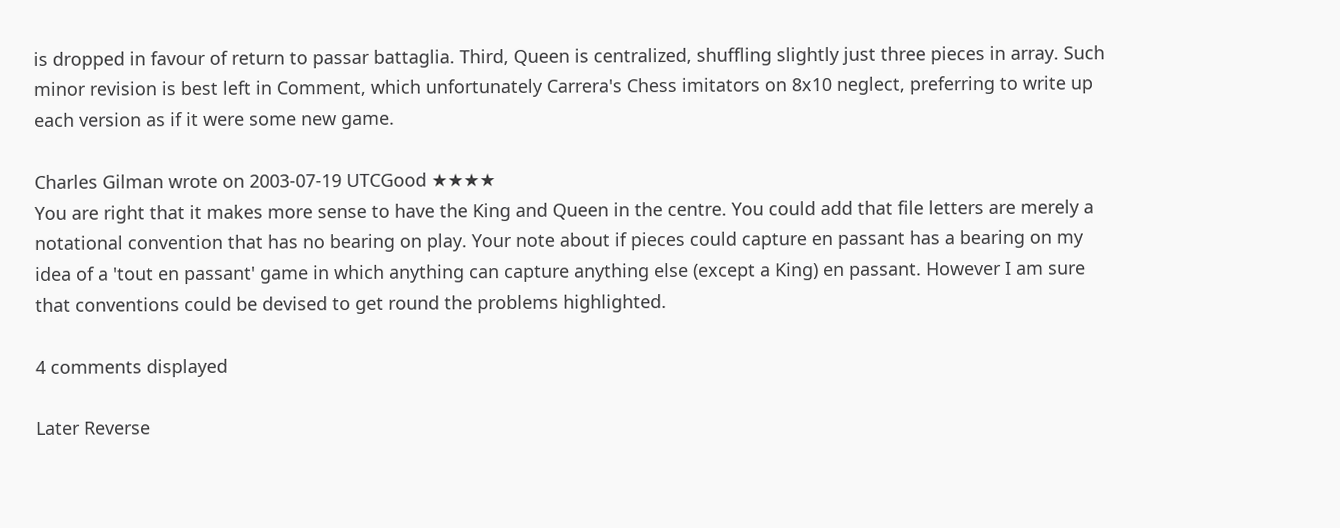is dropped in favour of return to passar battaglia. Third, Queen is centralized, shuffling slightly just three pieces in array. Such minor revision is best left in Comment, which unfortunately Carrera's Chess imitators on 8x10 neglect, preferring to write up each version as if it were some new game.

Charles Gilman wrote on 2003-07-19 UTCGood ★★★★
You are right that it makes more sense to have the King and Queen in the centre. You could add that file letters are merely a notational convention that has no bearing on play. Your note about if pieces could capture en passant has a bearing on my idea of a 'tout en passant' game in which anything can capture anything else (except a King) en passant. However I am sure that conventions could be devised to get round the problems highlighted.

4 comments displayed

Later Reverse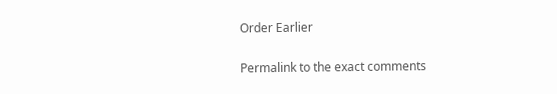Order Earlier

Permalink to the exact comments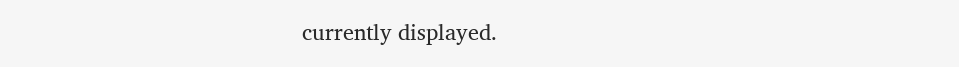currently displayed.